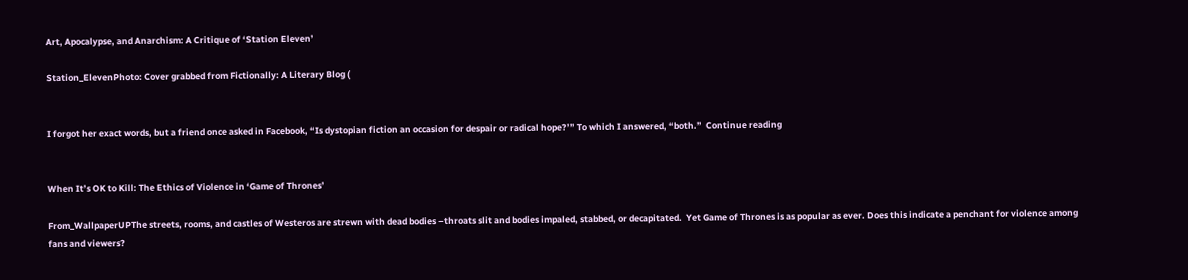Art, Apocalypse, and Anarchism: A Critique of ‘Station Eleven’

Station_ElevenPhoto: Cover grabbed from Fictionally: A Literary Blog (


I forgot her exact words, but a friend once asked in Facebook, “Is dystopian fiction an occasion for despair or radical hope?’” To which I answered, “both.”  Continue reading


When It’s OK to Kill: The Ethics of Violence in ‘Game of Thrones’

From_WallpaperUPThe streets, rooms, and castles of Westeros are strewn with dead bodies –throats slit and bodies impaled, stabbed, or decapitated.  Yet Game of Thrones is as popular as ever. Does this indicate a penchant for violence among fans and viewers?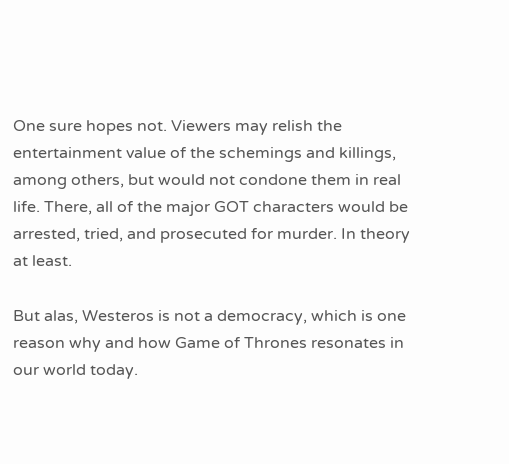One sure hopes not. Viewers may relish the entertainment value of the schemings and killings, among others, but would not condone them in real life. There, all of the major GOT characters would be arrested, tried, and prosecuted for murder. In theory at least.

But alas, Westeros is not a democracy, which is one reason why and how Game of Thrones resonates in our world today.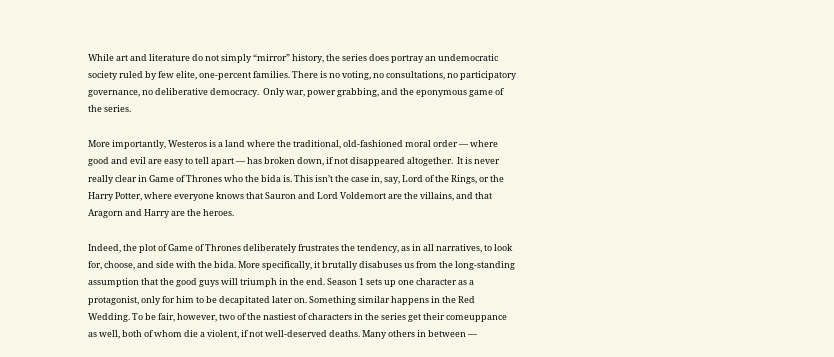While art and literature do not simply “mirror” history, the series does portray an undemocratic society ruled by few elite, one-percent families. There is no voting, no consultations, no participatory governance, no deliberative democracy.  Only war, power grabbing, and the eponymous game of the series.

More importantly, Westeros is a land where the traditional, old-fashioned moral order — where good and evil are easy to tell apart — has broken down, if not disappeared altogether.  It is never really clear in Game of Thrones who the bida is. This isn’t the case in, say, Lord of the Rings, or the Harry Potter, where everyone knows that Sauron and Lord Voldemort are the villains, and that Aragorn and Harry are the heroes.

Indeed, the plot of Game of Thrones deliberately frustrates the tendency, as in all narratives, to look for, choose, and side with the bida. More specifically, it brutally disabuses us from the long-standing assumption that the good guys will triumph in the end. Season 1 sets up one character as a protagonist, only for him to be decapitated later on. Something similar happens in the Red Wedding. To be fair, however, two of the nastiest of characters in the series get their comeuppance as well, both of whom die a violent, if not well-deserved deaths. Many others in between —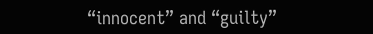“innocent” and “guilty”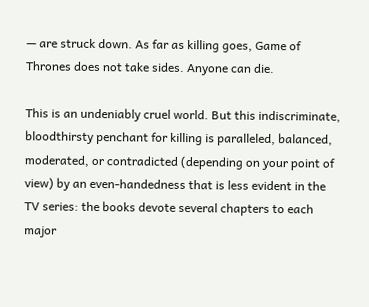— are struck down. As far as killing goes, Game of Thrones does not take sides. Anyone can die.

This is an undeniably cruel world. But this indiscriminate, bloodthirsty penchant for killing is paralleled, balanced, moderated, or contradicted (depending on your point of view) by an even-handedness that is less evident in the TV series: the books devote several chapters to each major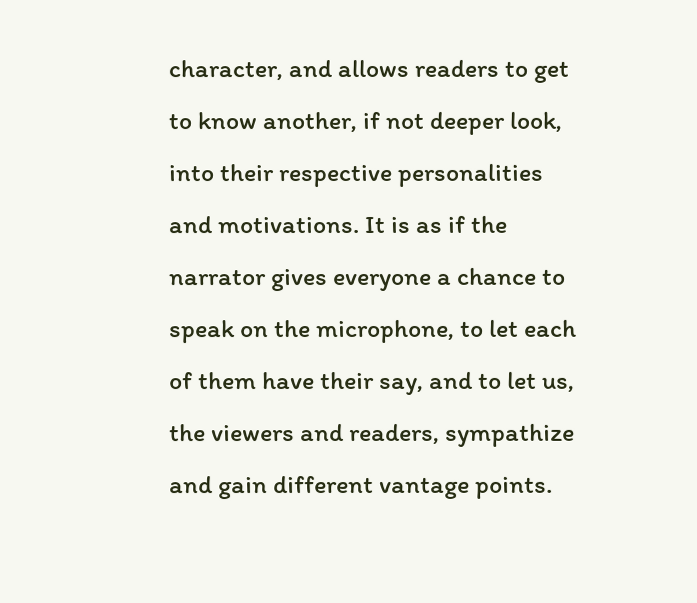character, and allows readers to get to know another, if not deeper look, into their respective personalities and motivations. It is as if the narrator gives everyone a chance to speak on the microphone, to let each of them have their say, and to let us, the viewers and readers, sympathize and gain different vantage points.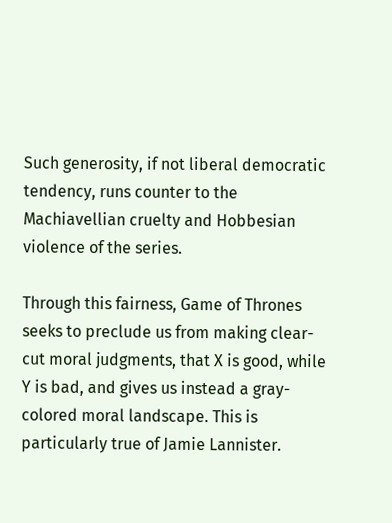Such generosity, if not liberal democratic tendency, runs counter to the Machiavellian cruelty and Hobbesian violence of the series.

Through this fairness, Game of Thrones seeks to preclude us from making clear-cut moral judgments, that X is good, while Y is bad, and gives us instead a gray-colored moral landscape. This is particularly true of Jamie Lannister.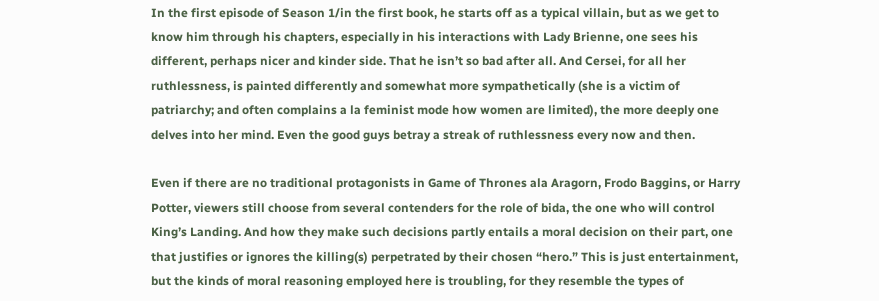In the first episode of Season 1/in the first book, he starts off as a typical villain, but as we get to know him through his chapters, especially in his interactions with Lady Brienne, one sees his different, perhaps nicer and kinder side. That he isn’t so bad after all. And Cersei, for all her ruthlessness, is painted differently and somewhat more sympathetically (she is a victim of patriarchy; and often complains a la feminist mode how women are limited), the more deeply one delves into her mind. Even the good guys betray a streak of ruthlessness every now and then.

Even if there are no traditional protagonists in Game of Thrones ala Aragorn, Frodo Baggins, or Harry Potter, viewers still choose from several contenders for the role of bida, the one who will control King’s Landing. And how they make such decisions partly entails a moral decision on their part, one that justifies or ignores the killing(s) perpetrated by their chosen “hero.” This is just entertainment, but the kinds of moral reasoning employed here is troubling, for they resemble the types of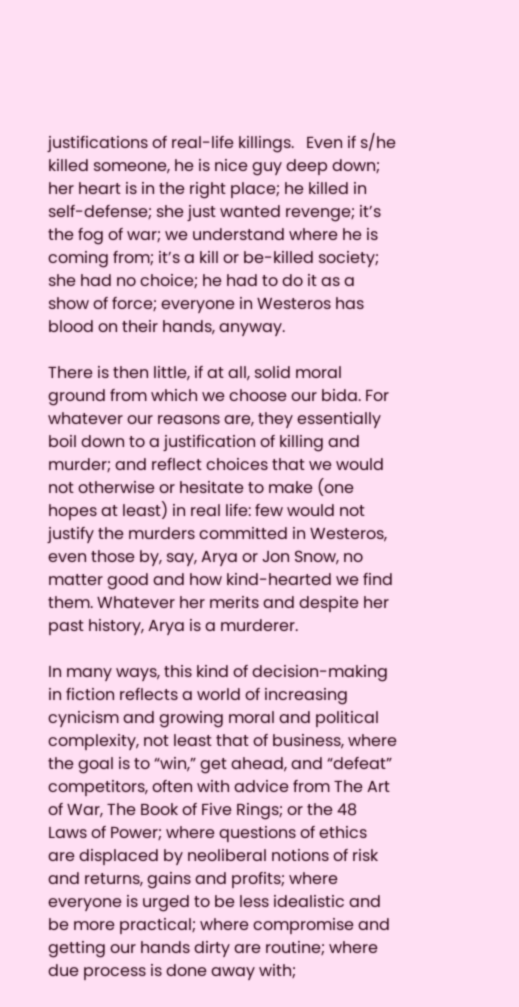justifications of real-life killings.   Even if s/he killed someone, he is nice guy deep down; her heart is in the right place; he killed in self-defense; she just wanted revenge; it’s the fog of war; we understand where he is coming from; it’s a kill or be-killed society; she had no choice; he had to do it as a show of force; everyone in Westeros has blood on their hands, anyway.

There is then little, if at all, solid moral ground from which we choose our bida. For whatever our reasons are, they essentially boil down to a justification of killing and murder; and reflect choices that we would not otherwise or hesitate to make (one hopes at least) in real life: few would not justify the murders committed in Westeros, even those by, say, Arya or Jon Snow, no matter good and how kind-hearted we find them. Whatever her merits and despite her past history, Arya is a murderer.

In many ways, this kind of decision-making in fiction reflects a world of increasing cynicism and growing moral and political complexity, not least that of business, where the goal is to “win,” get ahead, and “defeat” competitors, often with advice from The Art of War, The Book of Five Rings; or the 48 Laws of Power; where questions of ethics are displaced by neoliberal notions of risk and returns, gains and profits; where everyone is urged to be less idealistic and be more practical; where compromise and getting our hands dirty are routine; where due process is done away with;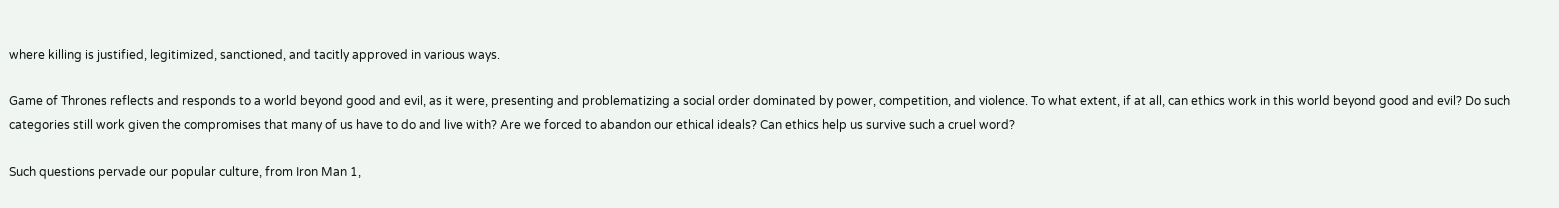where killing is justified, legitimized, sanctioned, and tacitly approved in various ways.

Game of Thrones reflects and responds to a world beyond good and evil, as it were, presenting and problematizing a social order dominated by power, competition, and violence. To what extent, if at all, can ethics work in this world beyond good and evil? Do such categories still work given the compromises that many of us have to do and live with? Are we forced to abandon our ethical ideals? Can ethics help us survive such a cruel word?

Such questions pervade our popular culture, from Iron Man 1,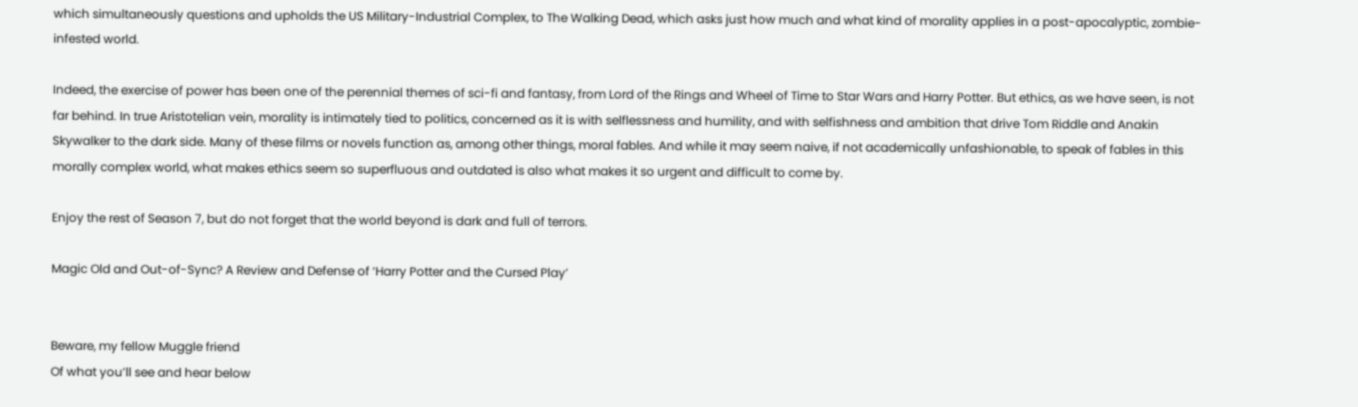which simultaneously questions and upholds the US Military-Industrial Complex, to The Walking Dead, which asks just how much and what kind of morality applies in a post-apocalyptic, zombie-infested world.

Indeed, the exercise of power has been one of the perennial themes of sci-fi and fantasy, from Lord of the Rings and Wheel of Time to Star Wars and Harry Potter. But ethics, as we have seen, is not far behind. In true Aristotelian vein, morality is intimately tied to politics, concerned as it is with selflessness and humility, and with selfishness and ambition that drive Tom Riddle and Anakin Skywalker to the dark side. Many of these films or novels function as, among other things, moral fables. And while it may seem naive, if not academically unfashionable, to speak of fables in this morally complex world, what makes ethics seem so superfluous and outdated is also what makes it so urgent and difficult to come by.

Enjoy the rest of Season 7, but do not forget that the world beyond is dark and full of terrors.

Magic Old and Out-of-Sync? A Review and Defense of ‘Harry Potter and the Cursed Play’


Beware, my fellow Muggle friend
Of what you’ll see and hear below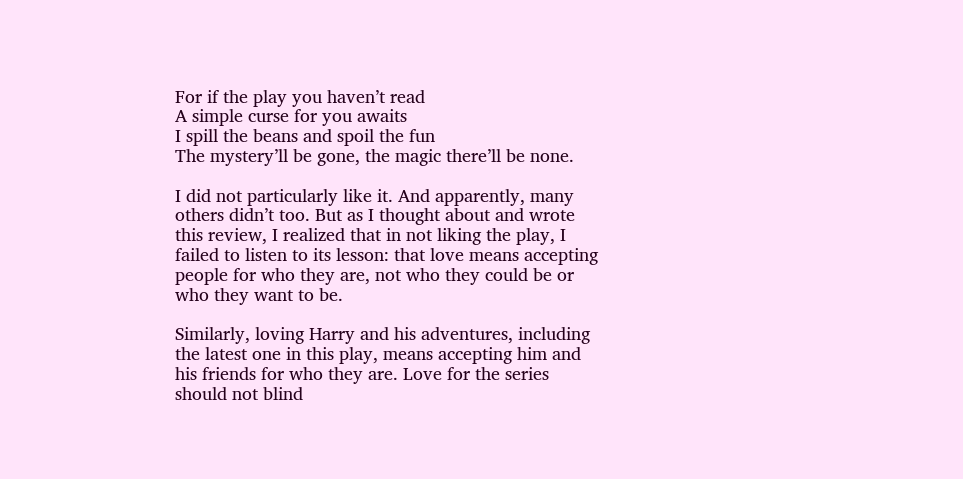For if the play you haven’t read
A simple curse for you awaits
I spill the beans and spoil the fun
The mystery’ll be gone, the magic there’ll be none.

I did not particularly like it. And apparently, many others didn’t too. But as I thought about and wrote this review, I realized that in not liking the play, I failed to listen to its lesson: that love means accepting people for who they are, not who they could be or who they want to be.

Similarly, loving Harry and his adventures, including the latest one in this play, means accepting him and his friends for who they are. Love for the series should not blind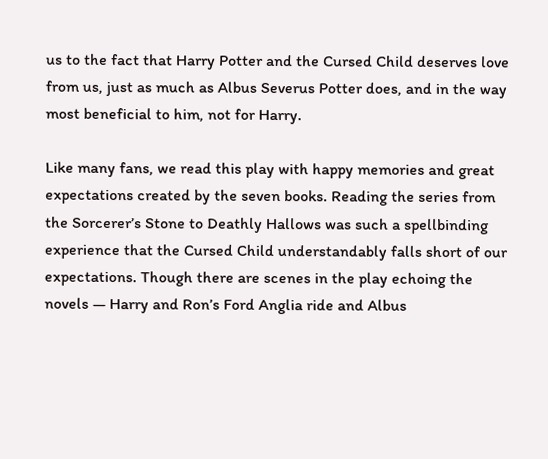us to the fact that Harry Potter and the Cursed Child deserves love from us, just as much as Albus Severus Potter does, and in the way most beneficial to him, not for Harry.

Like many fans, we read this play with happy memories and great expectations created by the seven books. Reading the series from the Sorcerer’s Stone to Deathly Hallows was such a spellbinding experience that the Cursed Child understandably falls short of our expectations. Though there are scenes in the play echoing the novels — Harry and Ron’s Ford Anglia ride and Albus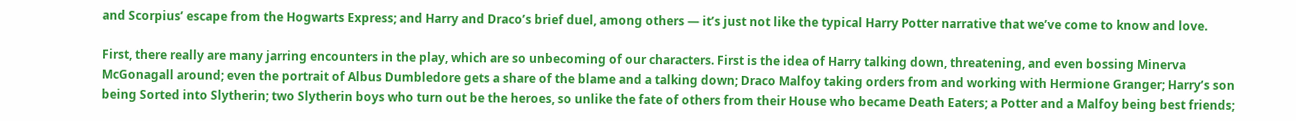and Scorpius’ escape from the Hogwarts Express; and Harry and Draco’s brief duel, among others — it’s just not like the typical Harry Potter narrative that we’ve come to know and love.

First, there really are many jarring encounters in the play, which are so unbecoming of our characters. First is the idea of Harry talking down, threatening, and even bossing Minerva McGonagall around; even the portrait of Albus Dumbledore gets a share of the blame and a talking down; Draco Malfoy taking orders from and working with Hermione Granger; Harry’s son being Sorted into Slytherin; two Slytherin boys who turn out be the heroes, so unlike the fate of others from their House who became Death Eaters; a Potter and a Malfoy being best friends;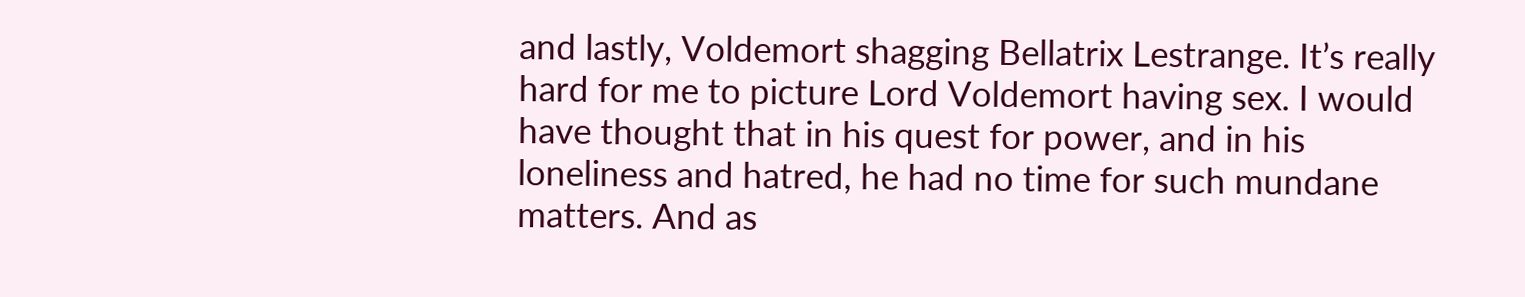and lastly, Voldemort shagging Bellatrix Lestrange. It’s really hard for me to picture Lord Voldemort having sex. I would have thought that in his quest for power, and in his loneliness and hatred, he had no time for such mundane matters. And as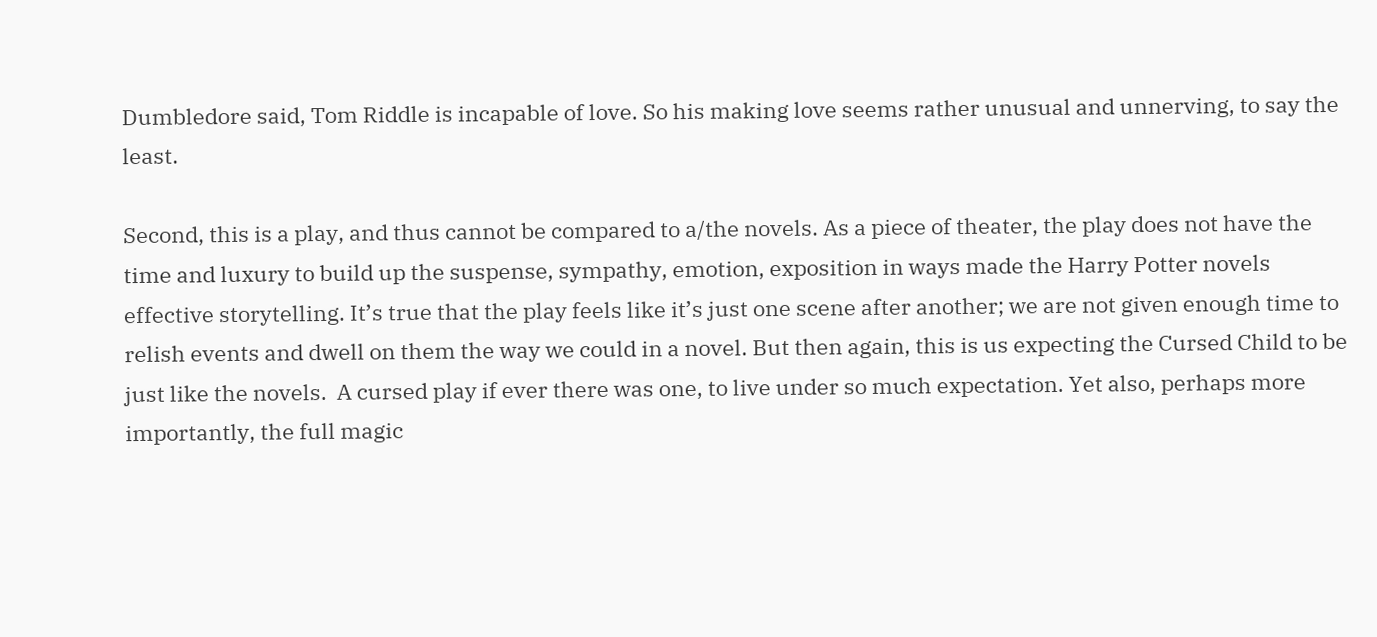Dumbledore said, Tom Riddle is incapable of love. So his making love seems rather unusual and unnerving, to say the least.

Second, this is a play, and thus cannot be compared to a/the novels. As a piece of theater, the play does not have the time and luxury to build up the suspense, sympathy, emotion, exposition in ways made the Harry Potter novels effective storytelling. It’s true that the play feels like it’s just one scene after another; we are not given enough time to relish events and dwell on them the way we could in a novel. But then again, this is us expecting the Cursed Child to be just like the novels.  A cursed play if ever there was one, to live under so much expectation. Yet also, perhaps more importantly, the full magic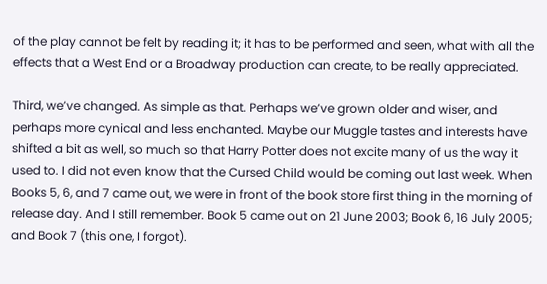of the play cannot be felt by reading it; it has to be performed and seen, what with all the effects that a West End or a Broadway production can create, to be really appreciated.

Third, we’ve changed. As simple as that. Perhaps we’ve grown older and wiser, and perhaps more cynical and less enchanted. Maybe our Muggle tastes and interests have shifted a bit as well, so much so that Harry Potter does not excite many of us the way it used to. I did not even know that the Cursed Child would be coming out last week. When Books 5, 6, and 7 came out, we were in front of the book store first thing in the morning of release day. And I still remember. Book 5 came out on 21 June 2003; Book 6, 16 July 2005; and Book 7 (this one, I forgot).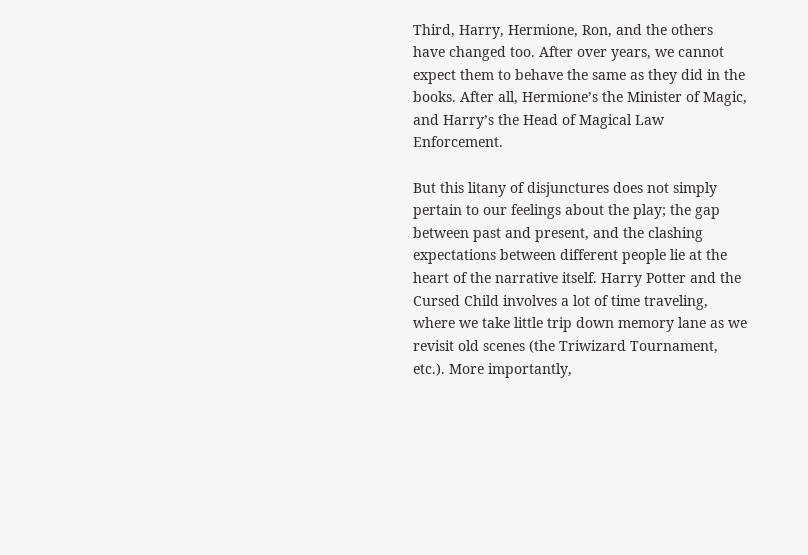Third, Harry, Hermione, Ron, and the others have changed too. After over years, we cannot expect them to behave the same as they did in the books. After all, Hermione’s the Minister of Magic, and Harry’s the Head of Magical Law Enforcement.

But this litany of disjunctures does not simply pertain to our feelings about the play; the gap between past and present, and the clashing expectations between different people lie at the heart of the narrative itself. Harry Potter and the Cursed Child involves a lot of time traveling, where we take little trip down memory lane as we revisit old scenes (the Triwizard Tournament, etc.). More importantly,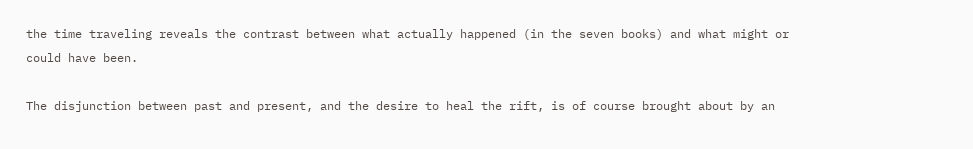the time traveling reveals the contrast between what actually happened (in the seven books) and what might or could have been.

The disjunction between past and present, and the desire to heal the rift, is of course brought about by an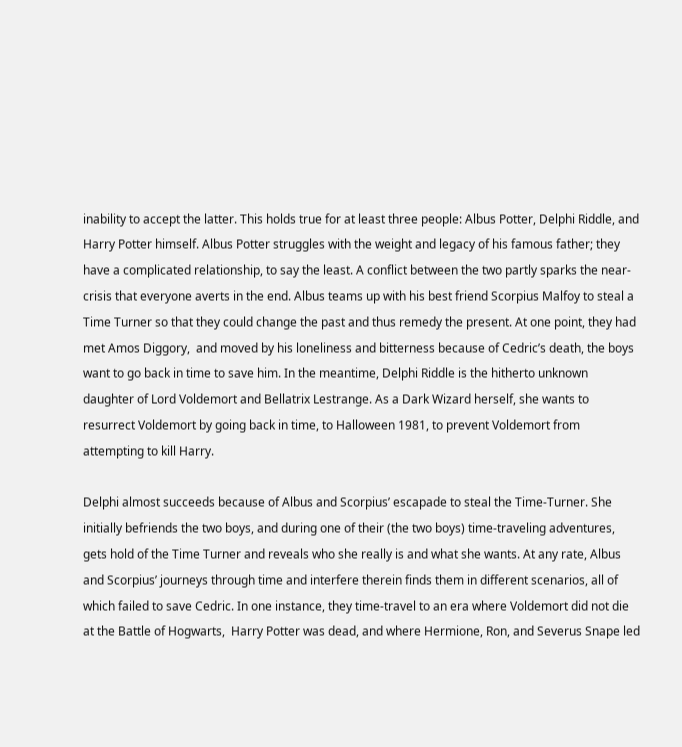inability to accept the latter. This holds true for at least three people: Albus Potter, Delphi Riddle, and Harry Potter himself. Albus Potter struggles with the weight and legacy of his famous father; they have a complicated relationship, to say the least. A conflict between the two partly sparks the near-crisis that everyone averts in the end. Albus teams up with his best friend Scorpius Malfoy to steal a Time Turner so that they could change the past and thus remedy the present. At one point, they had met Amos Diggory,  and moved by his loneliness and bitterness because of Cedric’s death, the boys want to go back in time to save him. In the meantime, Delphi Riddle is the hitherto unknown daughter of Lord Voldemort and Bellatrix Lestrange. As a Dark Wizard herself, she wants to resurrect Voldemort by going back in time, to Halloween 1981, to prevent Voldemort from attempting to kill Harry.

Delphi almost succeeds because of Albus and Scorpius’ escapade to steal the Time-Turner. She initially befriends the two boys, and during one of their (the two boys) time-traveling adventures, gets hold of the Time Turner and reveals who she really is and what she wants. At any rate, Albus and Scorpius’ journeys through time and interfere therein finds them in different scenarios, all of which failed to save Cedric. In one instance, they time-travel to an era where Voldemort did not die at the Battle of Hogwarts,  Harry Potter was dead, and where Hermione, Ron, and Severus Snape led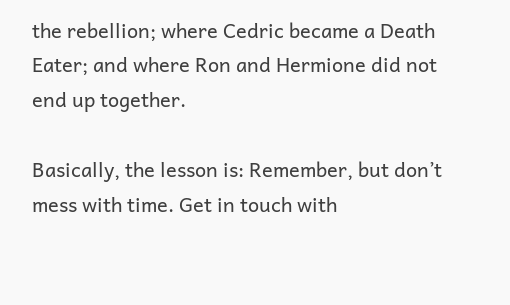the rebellion; where Cedric became a Death Eater; and where Ron and Hermione did not end up together.

Basically, the lesson is: Remember, but don’t mess with time. Get in touch with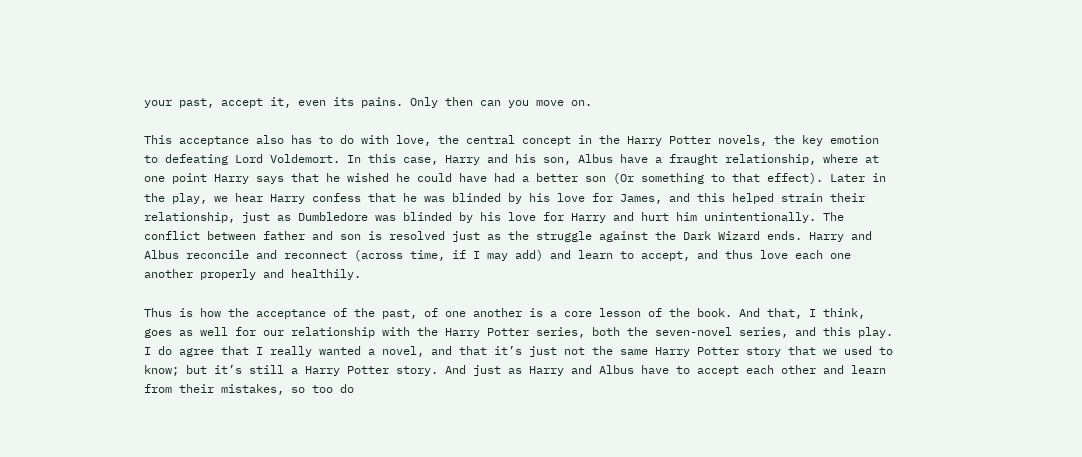your past, accept it, even its pains. Only then can you move on.

This acceptance also has to do with love, the central concept in the Harry Potter novels, the key emotion to defeating Lord Voldemort. In this case, Harry and his son, Albus have a fraught relationship, where at one point Harry says that he wished he could have had a better son (Or something to that effect). Later in the play, we hear Harry confess that he was blinded by his love for James, and this helped strain their relationship, just as Dumbledore was blinded by his love for Harry and hurt him unintentionally. The conflict between father and son is resolved just as the struggle against the Dark Wizard ends. Harry and Albus reconcile and reconnect (across time, if I may add) and learn to accept, and thus love each one another properly and healthily.

Thus is how the acceptance of the past, of one another is a core lesson of the book. And that, I think, goes as well for our relationship with the Harry Potter series, both the seven-novel series, and this play. I do agree that I really wanted a novel, and that it’s just not the same Harry Potter story that we used to know; but it’s still a Harry Potter story. And just as Harry and Albus have to accept each other and learn from their mistakes, so too do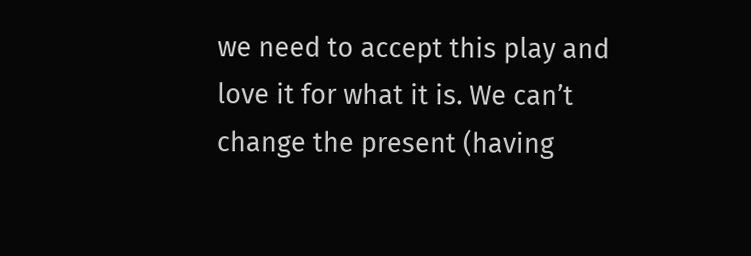we need to accept this play and love it for what it is. We can’t change the present (having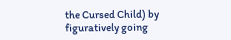the Cursed Child) by figuratively going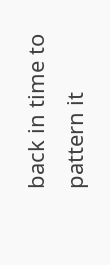back in time to pattern it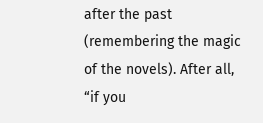after the past (remembering the magic of the novels). After all, “if you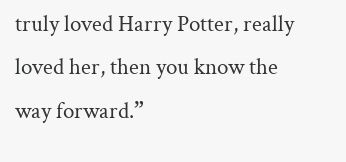truly loved Harry Potter, really loved her, then you know the way forward.”